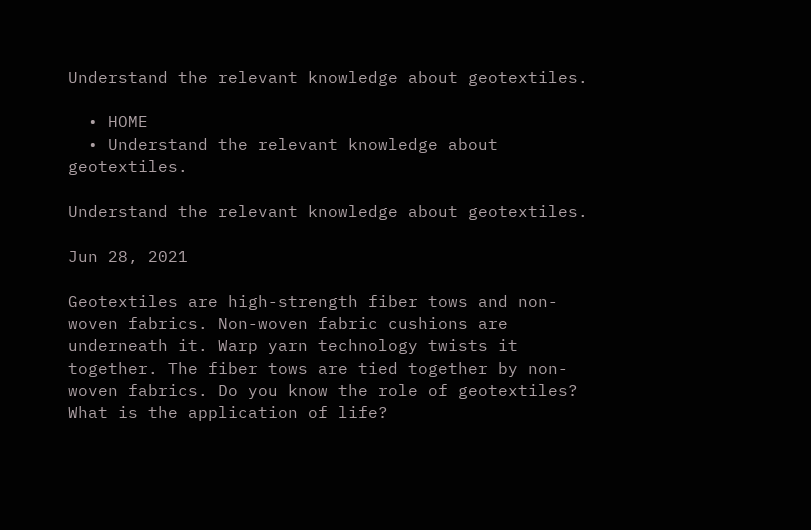Understand the relevant knowledge about geotextiles.

  • HOME
  • Understand the relevant knowledge about geotextiles.

Understand the relevant knowledge about geotextiles.

Jun 28, 2021

Geotextiles are high-strength fiber tows and non-woven fabrics. Non-woven fabric cushions are underneath it. Warp yarn technology twists it together. The fiber tows are tied together by non-woven fabrics. Do you know the role of geotextiles? What is the application of life?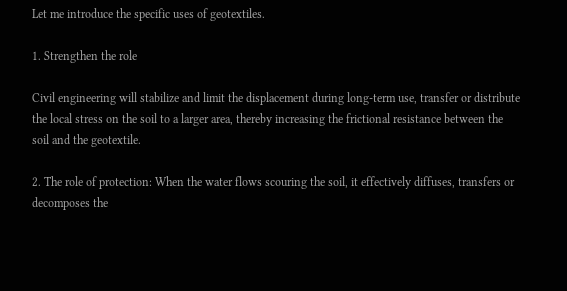Let me introduce the specific uses of geotextiles.

1. Strengthen the role

Civil engineering will stabilize and limit the displacement during long-term use, transfer or distribute the local stress on the soil to a larger area, thereby increasing the frictional resistance between the soil and the geotextile.

2. The role of protection: When the water flows scouring the soil, it effectively diffuses, transfers or decomposes the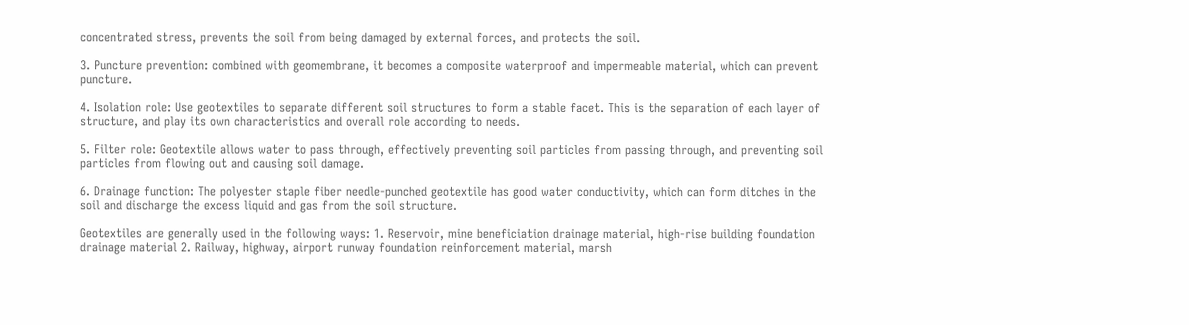concentrated stress, prevents the soil from being damaged by external forces, and protects the soil.

3. Puncture prevention: combined with geomembrane, it becomes a composite waterproof and impermeable material, which can prevent puncture.

4. Isolation role: Use geotextiles to separate different soil structures to form a stable facet. This is the separation of each layer of structure, and play its own characteristics and overall role according to needs.

5. Filter role: Geotextile allows water to pass through, effectively preventing soil particles from passing through, and preventing soil particles from flowing out and causing soil damage.

6. Drainage function: The polyester staple fiber needle-punched geotextile has good water conductivity, which can form ditches in the soil and discharge the excess liquid and gas from the soil structure.

Geotextiles are generally used in the following ways: 1. Reservoir, mine beneficiation drainage material, high-rise building foundation drainage material 2. Railway, highway, airport runway foundation reinforcement material, marsh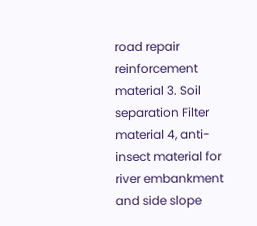road repair reinforcement material 3. Soil separation Filter material 4, anti-insect material for river embankment and side slope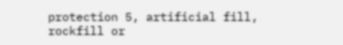protection 5, artificial fill, rockfill or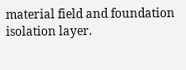material field and foundation isolation layer.